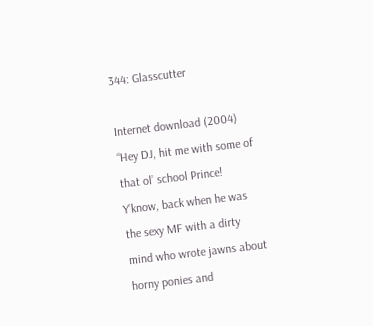344: Glasscutter

Internet download (2004)
“Hey DJ, hit me with some of that ol’ school Prince! Y’know, back when he was the sexy MF with a dirty mind who wrote jawns about horny ponies and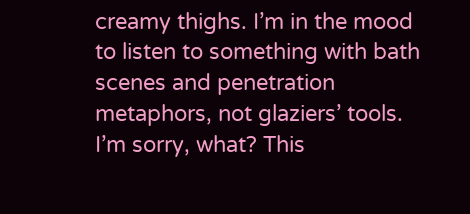creamy thighs. I’m in the mood to listen to something with bath scenes and penetration metaphors, not glaziers’ tools. I’m sorry, what? This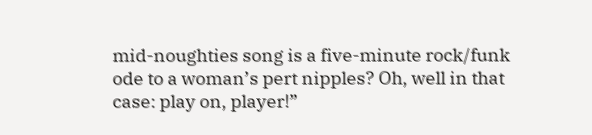mid-noughties song is a five-minute rock/funk ode to a woman’s pert nipples? Oh, well in that case: play on, player!”